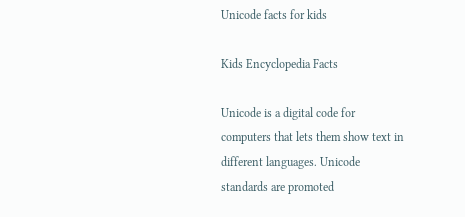Unicode facts for kids

Kids Encyclopedia Facts

Unicode is a digital code for computers that lets them show text in different languages. Unicode standards are promoted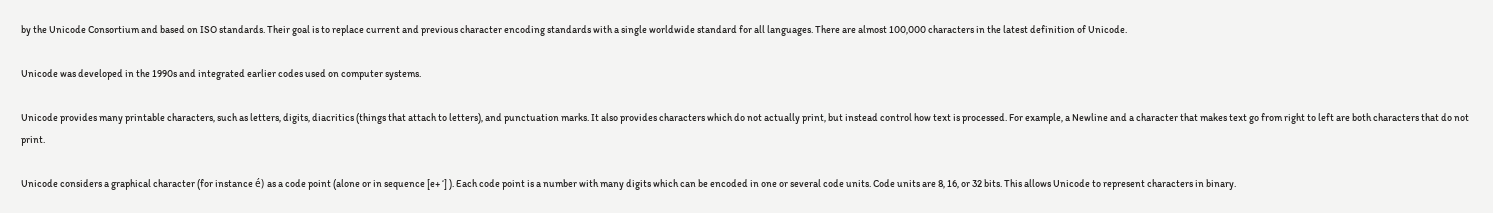by the Unicode Consortium and based on ISO standards. Their goal is to replace current and previous character encoding standards with a single worldwide standard for all languages. There are almost 100,000 characters in the latest definition of Unicode.

Unicode was developed in the 1990s and integrated earlier codes used on computer systems.

Unicode provides many printable characters, such as letters, digits, diacritics (things that attach to letters), and punctuation marks. It also provides characters which do not actually print, but instead control how text is processed. For example, a Newline and a character that makes text go from right to left are both characters that do not print.

Unicode considers a graphical character (for instance é) as a code point (alone or in sequence [e+ ‘] ). Each code point is a number with many digits which can be encoded in one or several code units. Code units are 8, 16, or 32 bits. This allows Unicode to represent characters in binary.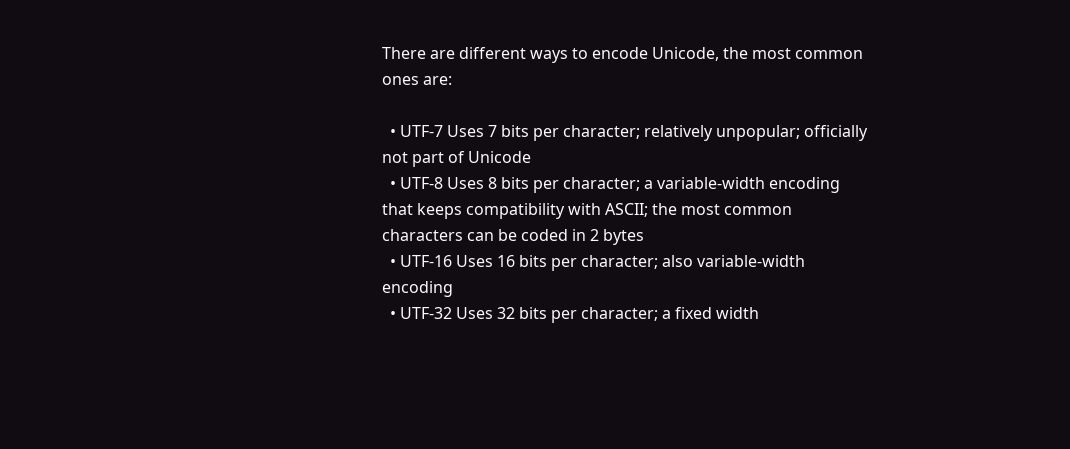There are different ways to encode Unicode, the most common ones are:

  • UTF-7 Uses 7 bits per character; relatively unpopular; officially not part of Unicode
  • UTF-8 Uses 8 bits per character; a variable-width encoding that keeps compatibility with ASCII; the most common characters can be coded in 2 bytes
  • UTF-16 Uses 16 bits per character; also variable-width encoding
  • UTF-32 Uses 32 bits per character; a fixed width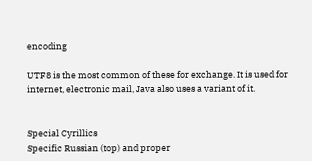encoding

UTF8 is the most common of these for exchange. It is used for internet, electronic mail, Java also uses a variant of it.


Special Cyrillics
Specific Russian (top) and proper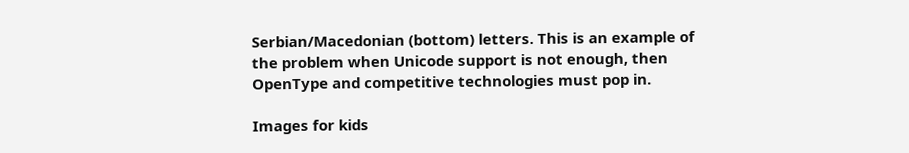Serbian/Macedonian (bottom) letters. This is an example of the problem when Unicode support is not enough, then OpenType and competitive technologies must pop in.

Images for kids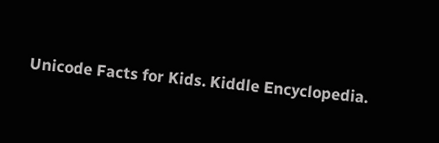Unicode Facts for Kids. Kiddle Encyclopedia.